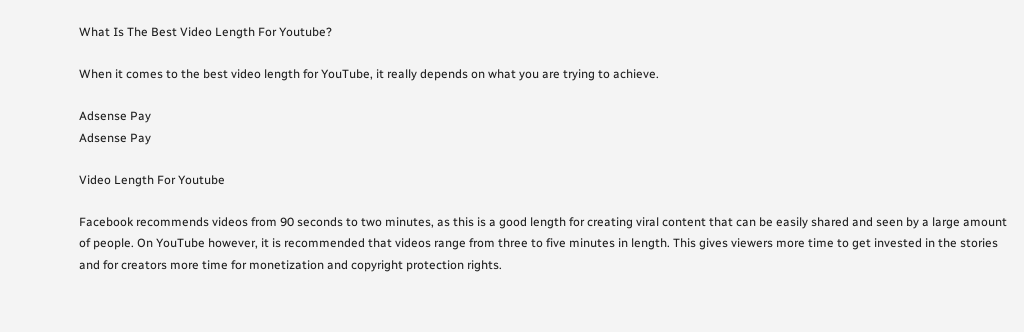What Is The Best Video Length For Youtube?

When it comes to the best video length for YouTube, it really depends on what you are trying to achieve.

Adsense Pay
Adsense Pay

Video Length For Youtube

Facebook recommends videos from 90 seconds to two minutes, as this is a good length for creating viral content that can be easily shared and seen by a large amount of people. On YouTube however, it is recommended that videos range from three to five minutes in length. This gives viewers more time to get invested in the stories and for creators more time for monetization and copyright protection rights.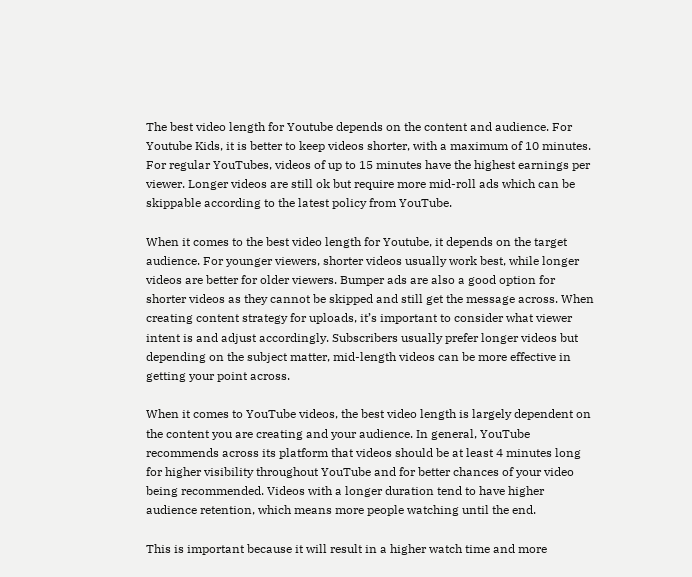The best video length for Youtube depends on the content and audience. For Youtube Kids, it is better to keep videos shorter, with a maximum of 10 minutes. For regular YouTubes, videos of up to 15 minutes have the highest earnings per viewer. Longer videos are still ok but require more mid-roll ads which can be skippable according to the latest policy from YouTube.

When it comes to the best video length for Youtube, it depends on the target audience. For younger viewers, shorter videos usually work best, while longer videos are better for older viewers. Bumper ads are also a good option for shorter videos as they cannot be skipped and still get the message across. When creating content strategy for uploads, it’s important to consider what viewer intent is and adjust accordingly. Subscribers usually prefer longer videos but depending on the subject matter, mid-length videos can be more effective in getting your point across.

When it comes to YouTube videos, the best video length is largely dependent on the content you are creating and your audience. In general, YouTube recommends across its platform that videos should be at least 4 minutes long for higher visibility throughout YouTube and for better chances of your video being recommended. Videos with a longer duration tend to have higher audience retention, which means more people watching until the end.

This is important because it will result in a higher watch time and more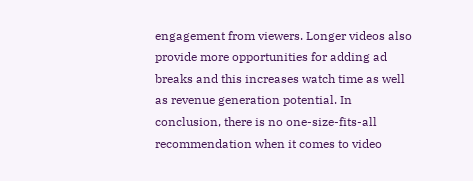engagement from viewers. Longer videos also provide more opportunities for adding ad breaks and this increases watch time as well as revenue generation potential. In conclusion, there is no one-size-fits-all recommendation when it comes to video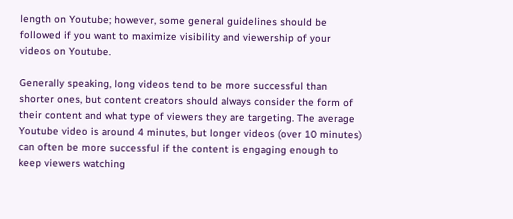length on Youtube; however, some general guidelines should be followed if you want to maximize visibility and viewership of your videos on Youtube.

Generally speaking, long videos tend to be more successful than shorter ones, but content creators should always consider the form of their content and what type of viewers they are targeting. The average Youtube video is around 4 minutes, but longer videos (over 10 minutes) can often be more successful if the content is engaging enough to keep viewers watching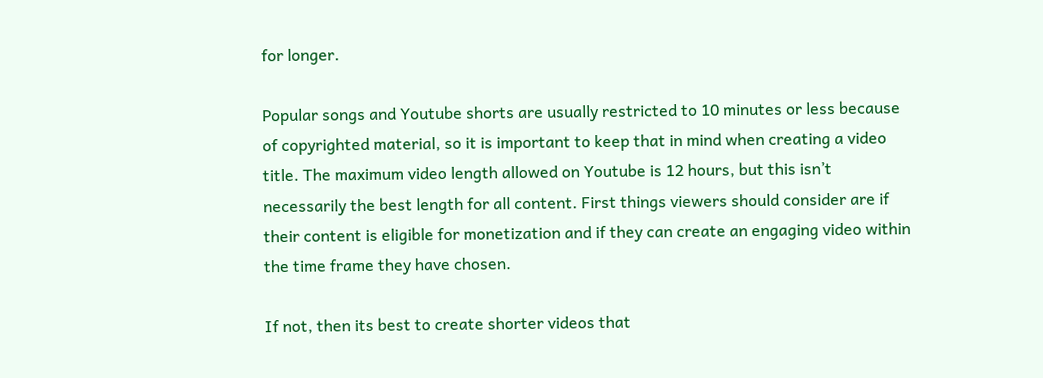for longer.

Popular songs and Youtube shorts are usually restricted to 10 minutes or less because of copyrighted material, so it is important to keep that in mind when creating a video title. The maximum video length allowed on Youtube is 12 hours, but this isn’t necessarily the best length for all content. First things viewers should consider are if their content is eligible for monetization and if they can create an engaging video within the time frame they have chosen.

If not, then its best to create shorter videos that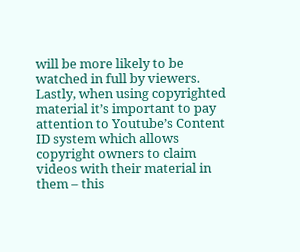will be more likely to be watched in full by viewers. Lastly, when using copyrighted material it’s important to pay attention to Youtube’s Content ID system which allows copyright owners to claim videos with their material in them – this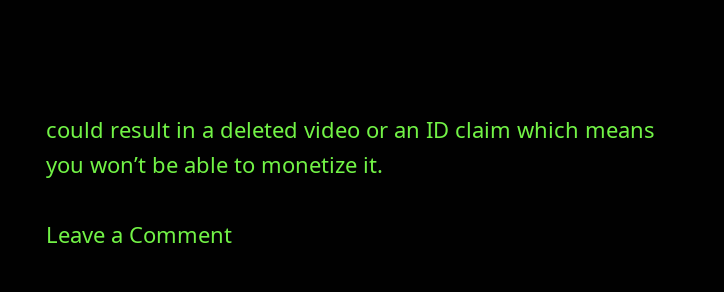could result in a deleted video or an ID claim which means you won’t be able to monetize it.

Leave a Comment